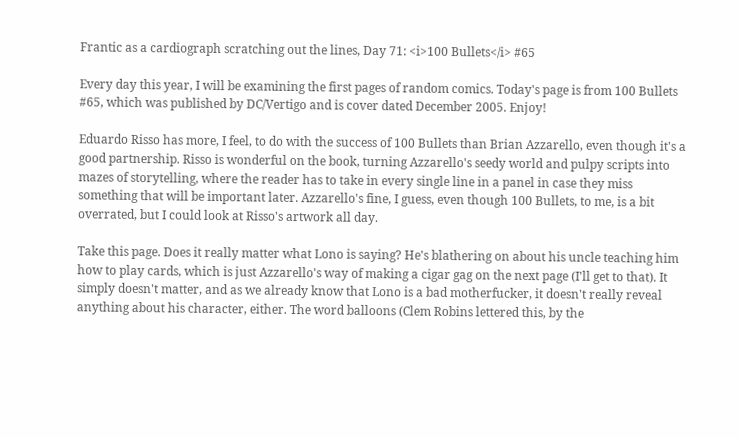Frantic as a cardiograph scratching out the lines, Day 71: <i>100 Bullets</i> #65

Every day this year, I will be examining the first pages of random comics. Today's page is from 100 Bullets #65, which was published by DC/Vertigo and is cover dated December 2005. Enjoy!

Eduardo Risso has more, I feel, to do with the success of 100 Bullets than Brian Azzarello, even though it's a good partnership. Risso is wonderful on the book, turning Azzarello's seedy world and pulpy scripts into mazes of storytelling, where the reader has to take in every single line in a panel in case they miss something that will be important later. Azzarello's fine, I guess, even though 100 Bullets, to me, is a bit overrated, but I could look at Risso's artwork all day.

Take this page. Does it really matter what Lono is saying? He's blathering on about his uncle teaching him how to play cards, which is just Azzarello's way of making a cigar gag on the next page (I'll get to that). It simply doesn't matter, and as we already know that Lono is a bad motherfucker, it doesn't really reveal anything about his character, either. The word balloons (Clem Robins lettered this, by the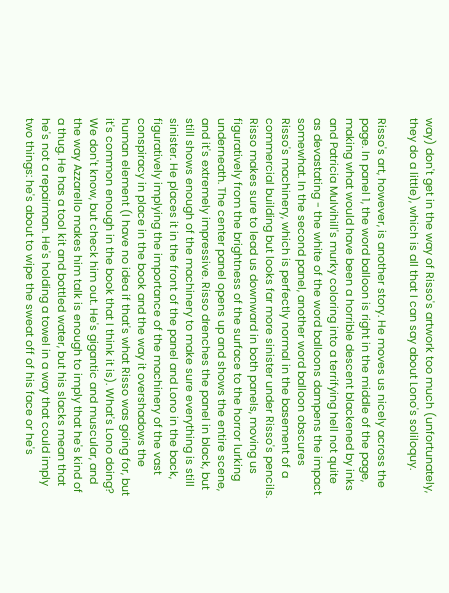way) don't get in the way of Risso's artwork too much (unfortunately, they do a little), which is all that I can say about Lono's soliloquy.

Risso's art, however, is another story. He moves us nicely across the page. In panel 1, the word balloon is right in the middle of the page, making what would have been a horrible descent blackened by inks and Patricia Mulvihill's murky coloring into a terrifying hell not quite as devastating - the white of the word balloons dampens the impact somewhat. In the second panel, another word balloon obscures Risso's machinery, which is perfectly normal in the basement of a commercial building but looks far more sinister under Risso's pencils. Risso makes sure to lead us downward in both panels, moving us figuratively from the brightness of the surface to the horror lurking underneath. The center panel opens up and shows the entire scene, and it's extremely impressive. Risso drenches the panel in black, but still shows enough of the machinery to make sure everything is still sinister. He places it in the front of the panel and Lono in the back, figuratively implying the importance of the machinery of the vast conspiracy in place in the book and the way it overshadows the human element (I have no idea if that's what Risso was going for, but it's common enough in the book that I think it is). What's Lono doing? We don't know, but check him out. He's gigantic and muscular, and the way Azzarello makes him talk is enough to imply that he's kind of a thug. He has a tool kit and bottled water, but his slacks mean that he's not a repairman. He's holding a towel in a way that could imply two things: he's about to wipe the sweat off of his face or he's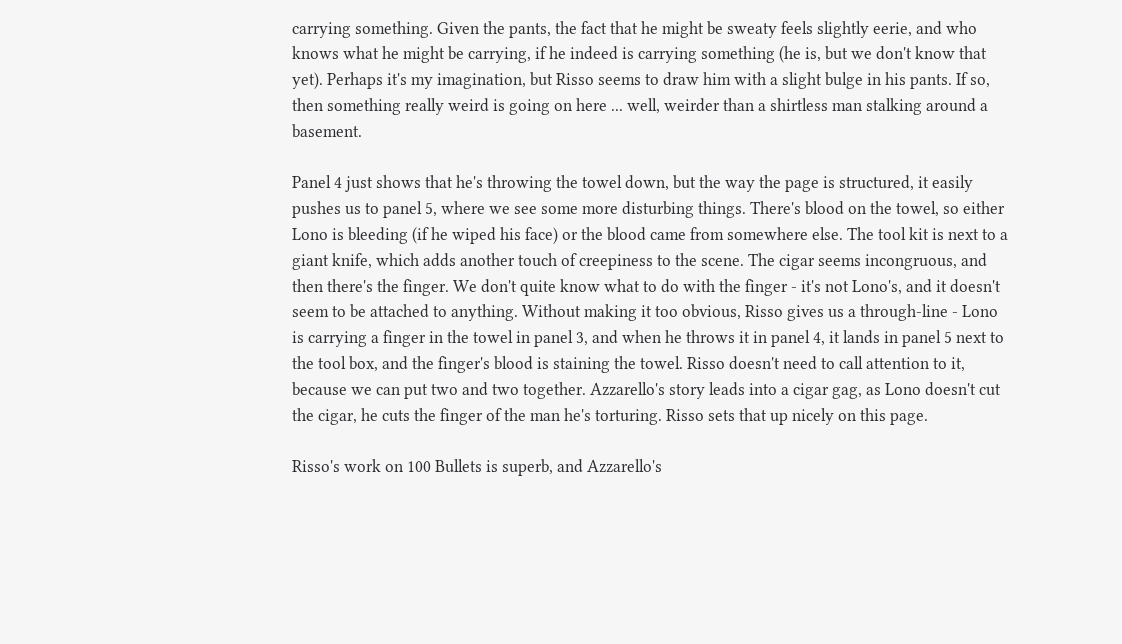carrying something. Given the pants, the fact that he might be sweaty feels slightly eerie, and who knows what he might be carrying, if he indeed is carrying something (he is, but we don't know that yet). Perhaps it's my imagination, but Risso seems to draw him with a slight bulge in his pants. If so, then something really weird is going on here ... well, weirder than a shirtless man stalking around a basement.

Panel 4 just shows that he's throwing the towel down, but the way the page is structured, it easily pushes us to panel 5, where we see some more disturbing things. There's blood on the towel, so either Lono is bleeding (if he wiped his face) or the blood came from somewhere else. The tool kit is next to a giant knife, which adds another touch of creepiness to the scene. The cigar seems incongruous, and then there's the finger. We don't quite know what to do with the finger - it's not Lono's, and it doesn't seem to be attached to anything. Without making it too obvious, Risso gives us a through-line - Lono is carrying a finger in the towel in panel 3, and when he throws it in panel 4, it lands in panel 5 next to the tool box, and the finger's blood is staining the towel. Risso doesn't need to call attention to it, because we can put two and two together. Azzarello's story leads into a cigar gag, as Lono doesn't cut the cigar, he cuts the finger of the man he's torturing. Risso sets that up nicely on this page.

Risso's work on 100 Bullets is superb, and Azzarello's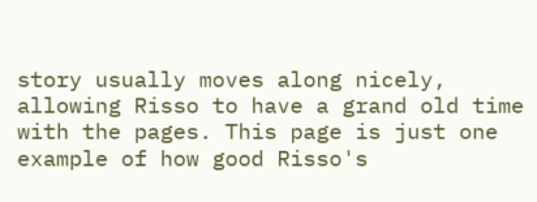story usually moves along nicely, allowing Risso to have a grand old time with the pages. This page is just one example of how good Risso's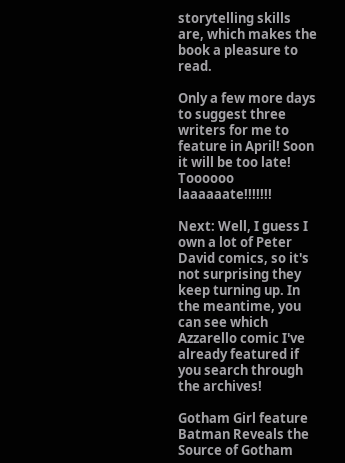storytelling skills are, which makes the book a pleasure to read.

Only a few more days to suggest three writers for me to feature in April! Soon it will be too late! Toooooo laaaaaate!!!!!!!

Next: Well, I guess I own a lot of Peter David comics, so it's not surprising they keep turning up. In the meantime, you can see which Azzarello comic I've already featured if you search through the archives!

Gotham Girl feature
Batman Reveals the Source of Gotham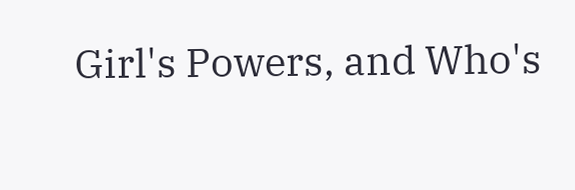Girl's Powers, and Who's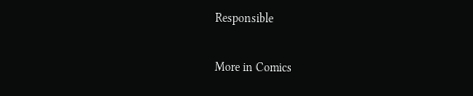Responsible

More in Comics